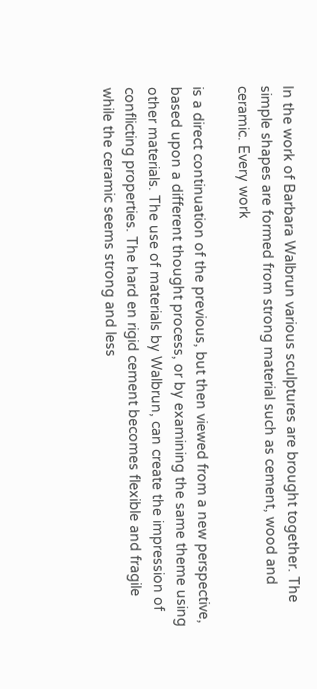In the work of Barbara Walbrun various sculptures are brought together. The simple shapes are formed from strong material such as cement, wood and ceramic. Every work

is a direct continuation of the previous, but then viewed from a new perspective, based upon a different thought process, or by examining the same theme using other materials. The use of materials by Walbrun, can create the impression of conflicting properties. The hard en rigid cement becomes flexible and fragile while the ceramic seems strong and less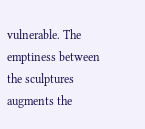vulnerable. The emptiness between the sculptures augments the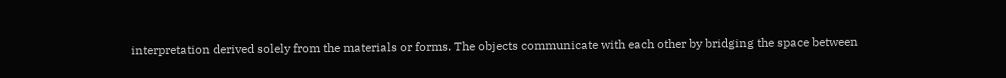interpretation derived solely from the materials or forms. The objects communicate with each other by bridging the space between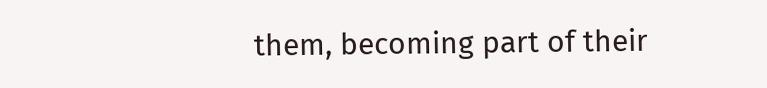them, becoming part of their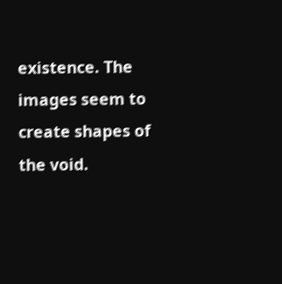existence. The images seem to create shapes of the void.